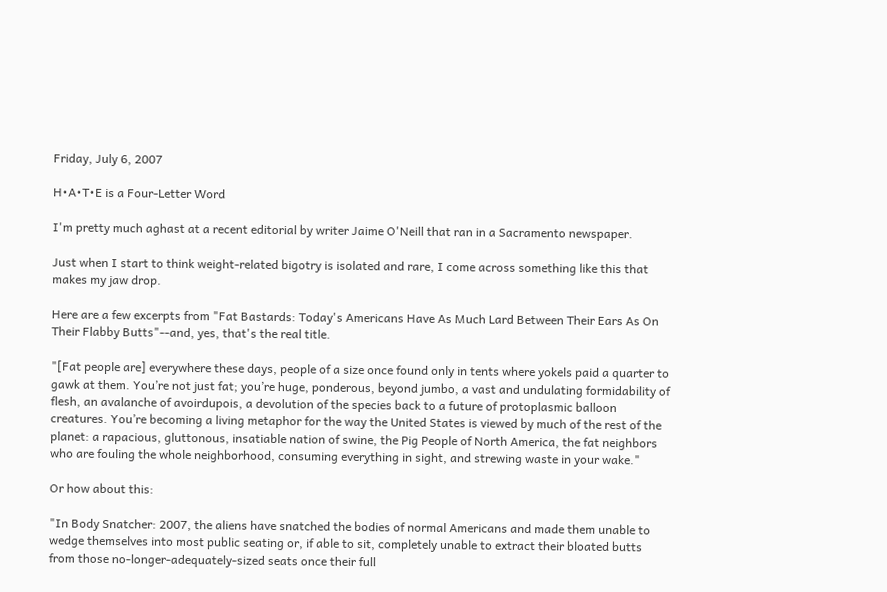Friday, July 6, 2007

H•A•T•E is a Four-Letter Word

I'm pretty much aghast at a recent editorial by writer Jaime O'Neill that ran in a Sacramento newspaper.

Just when I start to think weight-related bigotry is isolated and rare, I come across something like this that makes my jaw drop.

Here are a few excerpts from "Fat Bastards: Today's Americans Have As Much Lard Between Their Ears As On Their Flabby Butts"--and, yes, that's the real title.

"[Fat people are] everywhere these days, people of a size once found only in tents where yokels paid a quarter to gawk at them. You’re not just fat; you’re huge, ponderous, beyond jumbo, a vast and undulating formidability of flesh, an avalanche of avoirdupois, a devolution of the species back to a future of protoplasmic balloon creatures. You’re becoming a living metaphor for the way the United States is viewed by much of the rest of the planet: a rapacious, gluttonous, insatiable nation of swine, the Pig People of North America, the fat neighbors who are fouling the whole neighborhood, consuming everything in sight, and strewing waste in your wake."

Or how about this:

"In Body Snatcher: 2007, the aliens have snatched the bodies of normal Americans and made them unable to wedge themselves into most public seating or, if able to sit, completely unable to extract their bloated butts from those no-longer-adequately-sized seats once their full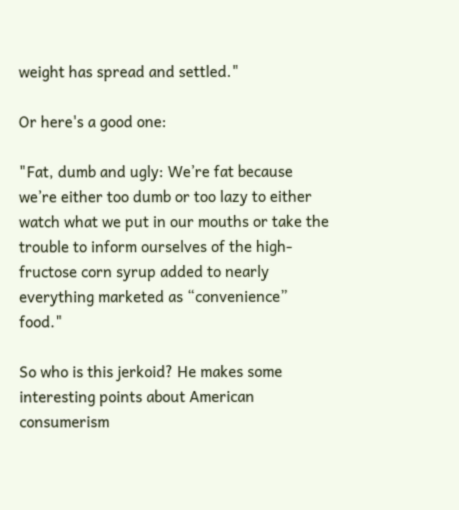weight has spread and settled."

Or here's a good one:

"Fat, dumb and ugly: We’re fat because we’re either too dumb or too lazy to either watch what we put in our mouths or take the trouble to inform ourselves of the high-fructose corn syrup added to nearly everything marketed as “convenience” food."

So who is this jerkoid? He makes some interesting points about American consumerism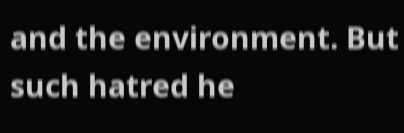and the environment. But such hatred he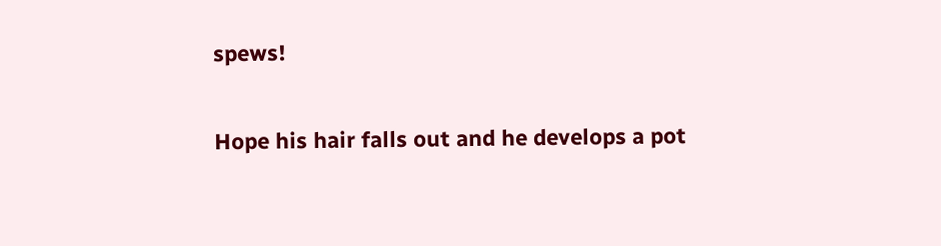spews!

Hope his hair falls out and he develops a pot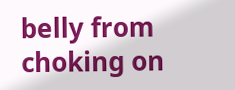belly from choking on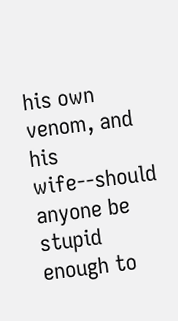his own venom, and his wife--should anyone be stupid enough to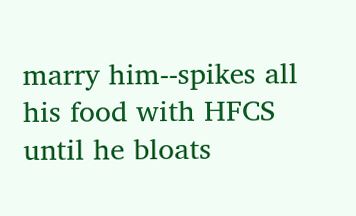marry him--spikes all his food with HFCS until he bloats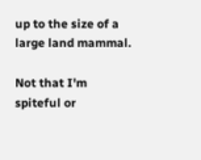up to the size of a large land mammal.

Not that I'm spiteful or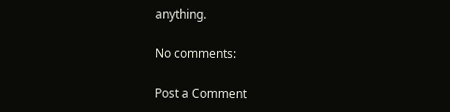anything.

No comments:

Post a Comment